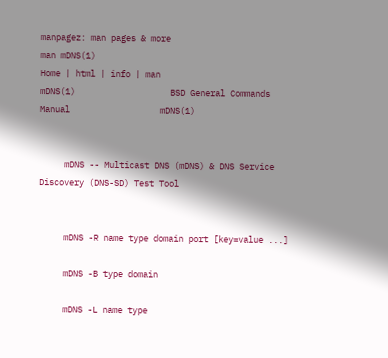manpagez: man pages & more
man mDNS(1)
Home | html | info | man
mDNS(1)                   BSD General Commands Manual                  mDNS(1)


     mDNS -- Multicast DNS (mDNS) & DNS Service Discovery (DNS-SD) Test Tool


     mDNS -R name type domain port [key=value ...]

     mDNS -B type domain

     mDNS -L name type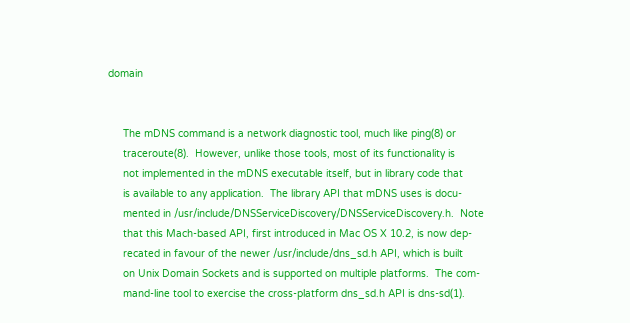domain


     The mDNS command is a network diagnostic tool, much like ping(8) or
     traceroute(8).  However, unlike those tools, most of its functionality is
     not implemented in the mDNS executable itself, but in library code that
     is available to any application.  The library API that mDNS uses is docu-
     mented in /usr/include/DNSServiceDiscovery/DNSServiceDiscovery.h.  Note
     that this Mach-based API, first introduced in Mac OS X 10.2, is now dep-
     recated in favour of the newer /usr/include/dns_sd.h API, which is built
     on Unix Domain Sockets and is supported on multiple platforms.  The com-
     mand-line tool to exercise the cross-platform dns_sd.h API is dns-sd(1).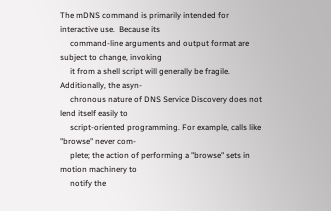The mDNS command is primarily intended for interactive use.  Because its
     command-line arguments and output format are subject to change, invoking
     it from a shell script will generally be fragile. Additionally, the asyn-
     chronous nature of DNS Service Discovery does not lend itself easily to
     script-oriented programming. For example, calls like "browse" never com-
     plete; the action of performing a "browse" sets in motion machinery to
     notify the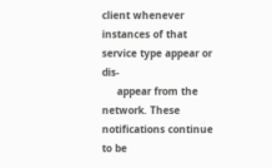client whenever instances of that service type appear or dis-
     appear from the network. These notifications continue to be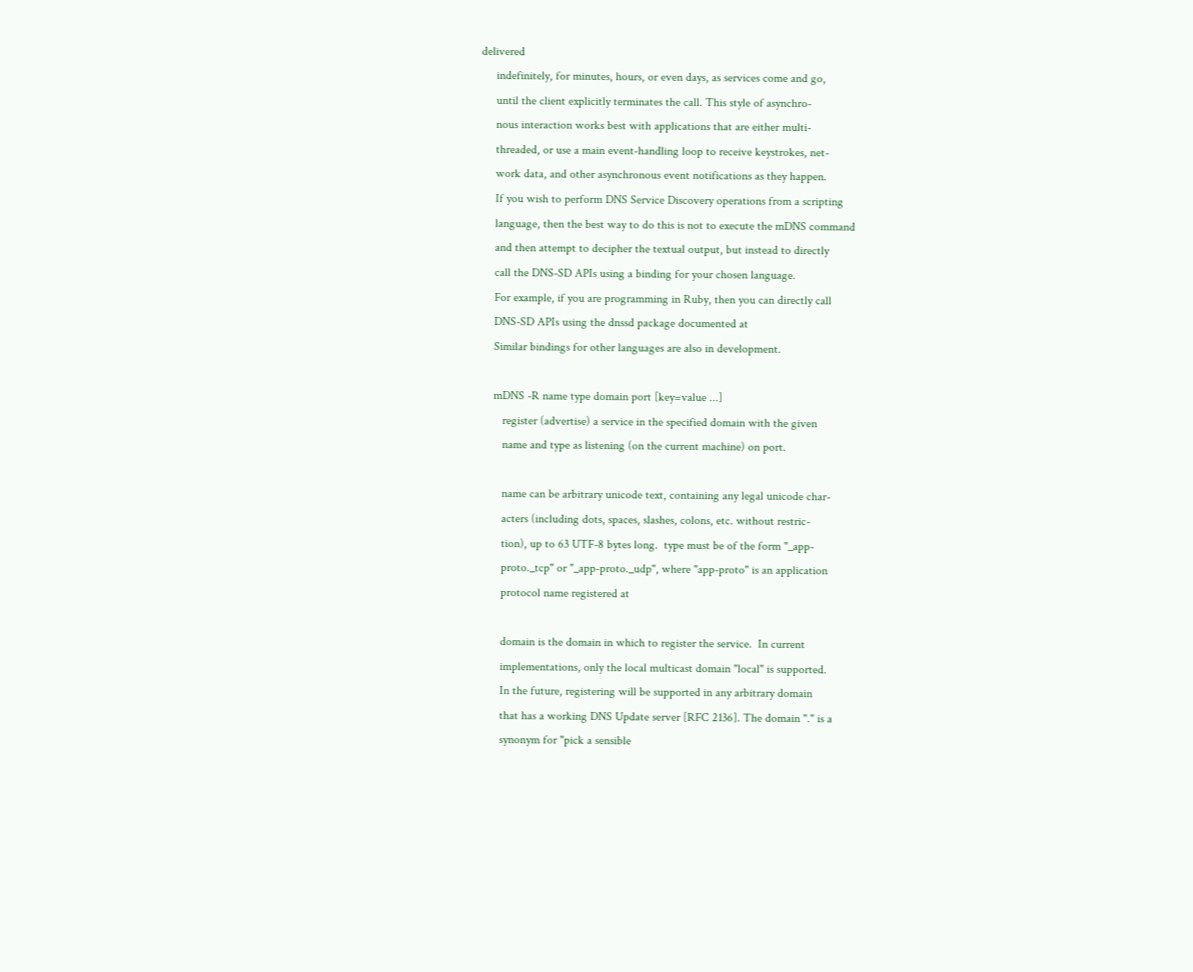delivered
     indefinitely, for minutes, hours, or even days, as services come and go,
     until the client explicitly terminates the call. This style of asynchro-
     nous interaction works best with applications that are either multi-
     threaded, or use a main event-handling loop to receive keystrokes, net-
     work data, and other asynchronous event notifications as they happen.
     If you wish to perform DNS Service Discovery operations from a scripting
     language, then the best way to do this is not to execute the mDNS command
     and then attempt to decipher the textual output, but instead to directly
     call the DNS-SD APIs using a binding for your chosen language.
     For example, if you are programming in Ruby, then you can directly call
     DNS-SD APIs using the dnssd package documented at
     Similar bindings for other languages are also in development.

     mDNS -R name type domain port [key=value ...]
        register (advertise) a service in the specified domain with the given
        name and type as listening (on the current machine) on port.

        name can be arbitrary unicode text, containing any legal unicode char-
        acters (including dots, spaces, slashes, colons, etc. without restric-
        tion), up to 63 UTF-8 bytes long.  type must be of the form "_app-
        proto._tcp" or "_app-proto._udp", where "app-proto" is an application
        protocol name registered at

        domain is the domain in which to register the service.  In current
        implementations, only the local multicast domain "local" is supported.
        In the future, registering will be supported in any arbitrary domain
        that has a working DNS Update server [RFC 2136]. The domain "." is a
        synonym for "pick a sensible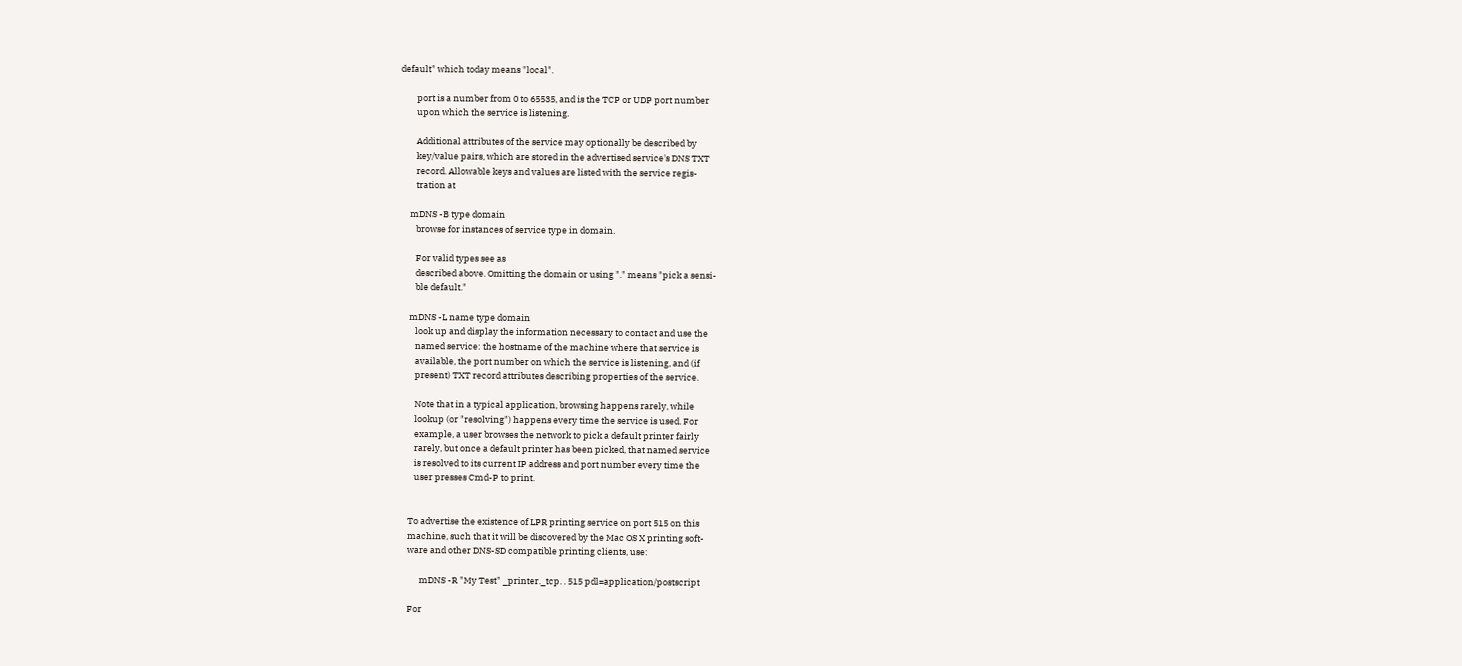default" which today means "local".

        port is a number from 0 to 65535, and is the TCP or UDP port number
        upon which the service is listening.

        Additional attributes of the service may optionally be described by
        key/value pairs, which are stored in the advertised service's DNS TXT
        record. Allowable keys and values are listed with the service regis-
        tration at

     mDNS -B type domain
        browse for instances of service type in domain.

        For valid types see as
        described above. Omitting the domain or using "." means "pick a sensi-
        ble default."

     mDNS -L name type domain
        look up and display the information necessary to contact and use the
        named service: the hostname of the machine where that service is
        available, the port number on which the service is listening, and (if
        present) TXT record attributes describing properties of the service.

        Note that in a typical application, browsing happens rarely, while
        lookup (or "resolving") happens every time the service is used. For
        example, a user browses the network to pick a default printer fairly
        rarely, but once a default printer has been picked, that named service
        is resolved to its current IP address and port number every time the
        user presses Cmd-P to print.


     To advertise the existence of LPR printing service on port 515 on this
     machine, such that it will be discovered by the Mac OS X printing soft-
     ware and other DNS-SD compatible printing clients, use:

           mDNS -R "My Test" _printer._tcp. . 515 pdl=application/postscript

     For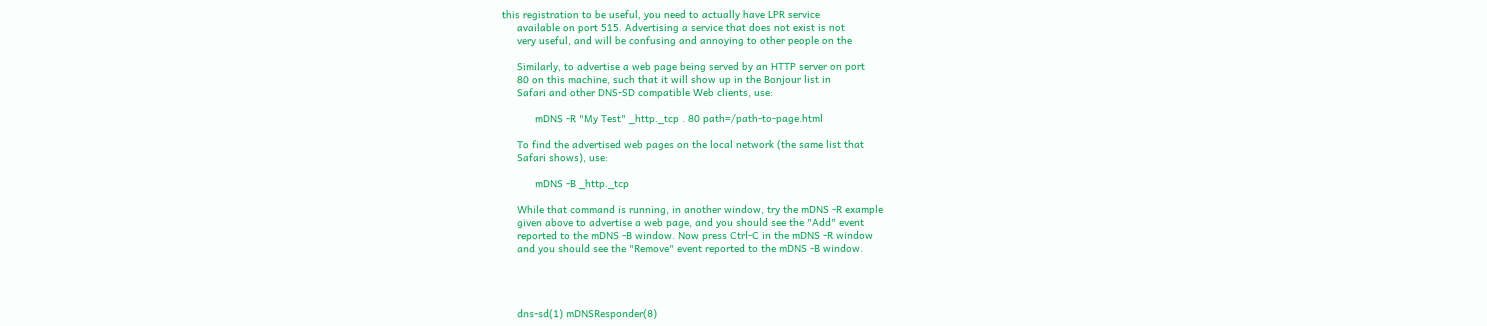this registration to be useful, you need to actually have LPR service
     available on port 515. Advertising a service that does not exist is not
     very useful, and will be confusing and annoying to other people on the

     Similarly, to advertise a web page being served by an HTTP server on port
     80 on this machine, such that it will show up in the Bonjour list in
     Safari and other DNS-SD compatible Web clients, use:

           mDNS -R "My Test" _http._tcp . 80 path=/path-to-page.html

     To find the advertised web pages on the local network (the same list that
     Safari shows), use:

           mDNS -B _http._tcp

     While that command is running, in another window, try the mDNS -R example
     given above to advertise a web page, and you should see the "Add" event
     reported to the mDNS -B window. Now press Ctrl-C in the mDNS -R window
     and you should see the "Remove" event reported to the mDNS -B window.




     dns-sd(1) mDNSResponder(8)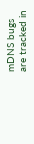mDNS bugs are tracked in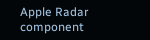Apple Radar component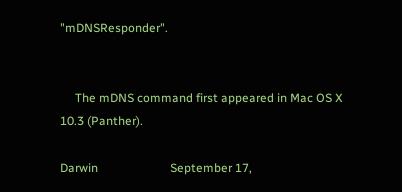"mDNSResponder".


     The mDNS command first appeared in Mac OS X 10.3 (Panther).

Darwin                        September 17,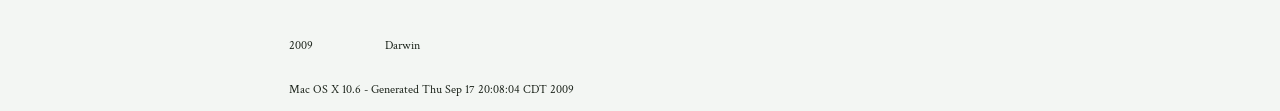2009                        Darwin

Mac OS X 10.6 - Generated Thu Sep 17 20:08:04 CDT 2009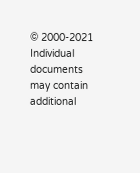© 2000-2021
Individual documents may contain additional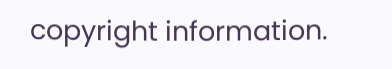copyright information.